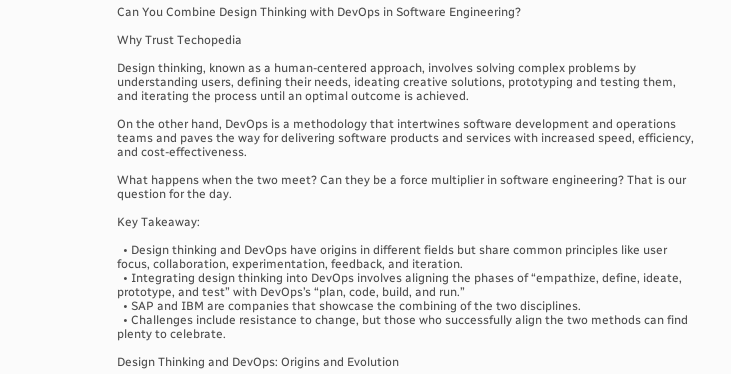Can You Combine Design Thinking with DevOps in Software Engineering?

Why Trust Techopedia

Design thinking, known as a human-centered approach, involves solving complex problems by understanding users, defining their needs, ideating creative solutions, prototyping and testing them, and iterating the process until an optimal outcome is achieved.

On the other hand, DevOps is a methodology that intertwines software development and operations teams and paves the way for delivering software products and services with increased speed, efficiency, and cost-effectiveness.

What happens when the two meet? Can they be a force multiplier in software engineering? That is our question for the day.

Key Takeaway:

  • Design thinking and DevOps have origins in different fields but share common principles like user focus, collaboration, experimentation, feedback, and iteration.
  • Integrating design thinking into DevOps involves aligning the phases of “empathize, define, ideate, prototype, and test” with DevOps’s “plan, code, build, and run.”
  • SAP and IBM are companies that showcase the combining of the two disciplines.
  • Challenges include resistance to change, but those who successfully align the two methods can find plenty to celebrate.

Design Thinking and DevOps: Origins and Evolution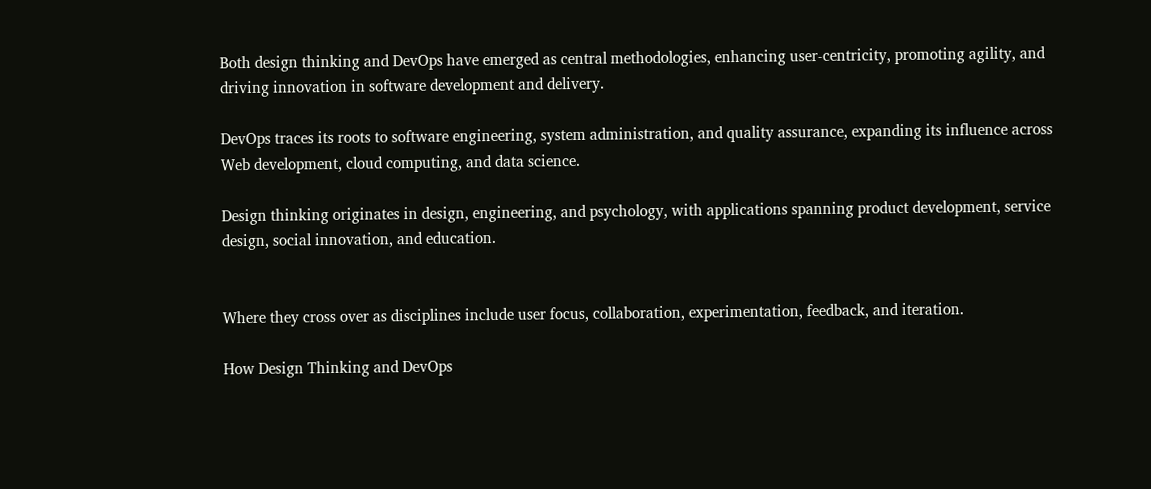Both design thinking and DevOps have emerged as central methodologies, enhancing user-centricity, promoting agility, and driving innovation in software development and delivery.

DevOps traces its roots to software engineering, system administration, and quality assurance, expanding its influence across Web development, cloud computing, and data science.

Design thinking originates in design, engineering, and psychology, with applications spanning product development, service design, social innovation, and education.


Where they cross over as disciplines include user focus, collaboration, experimentation, feedback, and iteration.

How Design Thinking and DevOps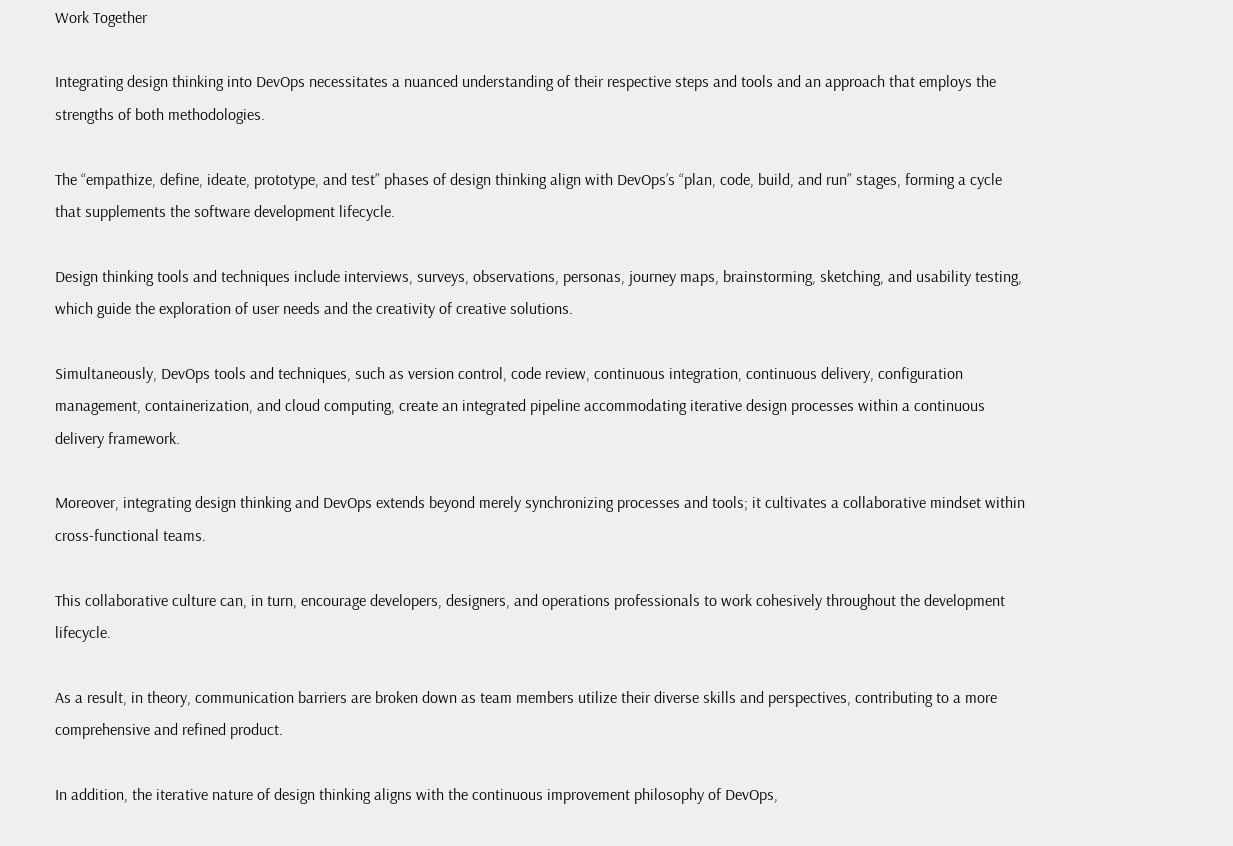Work Together

Integrating design thinking into DevOps necessitates a nuanced understanding of their respective steps and tools and an approach that employs the strengths of both methodologies.

The “empathize, define, ideate, prototype, and test” phases of design thinking align with DevOps’s “plan, code, build, and run” stages, forming a cycle that supplements the software development lifecycle.

Design thinking tools and techniques include interviews, surveys, observations, personas, journey maps, brainstorming, sketching, and usability testing, which guide the exploration of user needs and the creativity of creative solutions.

Simultaneously, DevOps tools and techniques, such as version control, code review, continuous integration, continuous delivery, configuration management, containerization, and cloud computing, create an integrated pipeline accommodating iterative design processes within a continuous delivery framework.

Moreover, integrating design thinking and DevOps extends beyond merely synchronizing processes and tools; it cultivates a collaborative mindset within cross-functional teams.

This collaborative culture can, in turn, encourage developers, designers, and operations professionals to work cohesively throughout the development lifecycle.

As a result, in theory, communication barriers are broken down as team members utilize their diverse skills and perspectives, contributing to a more comprehensive and refined product.

In addition, the iterative nature of design thinking aligns with the continuous improvement philosophy of DevOps,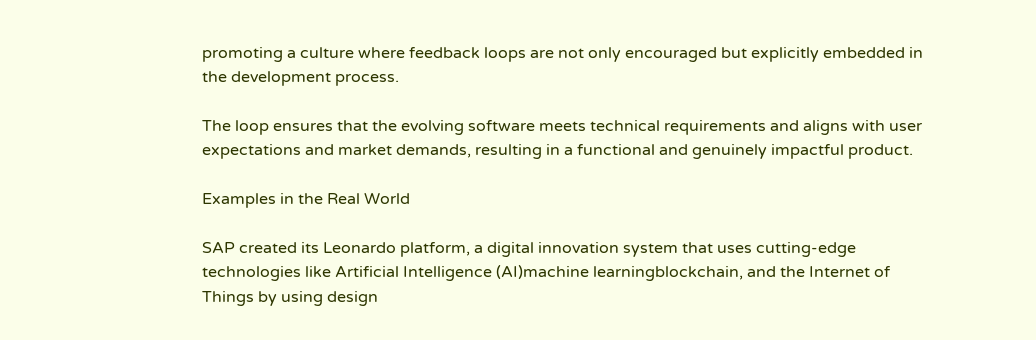promoting a culture where feedback loops are not only encouraged but explicitly embedded in the development process.

The loop ensures that the evolving software meets technical requirements and aligns with user expectations and market demands, resulting in a functional and genuinely impactful product.

Examples in the Real World

SAP created its Leonardo platform, a digital innovation system that uses cutting-edge technologies like Artificial Intelligence (AI)machine learningblockchain, and the Internet of Things by using design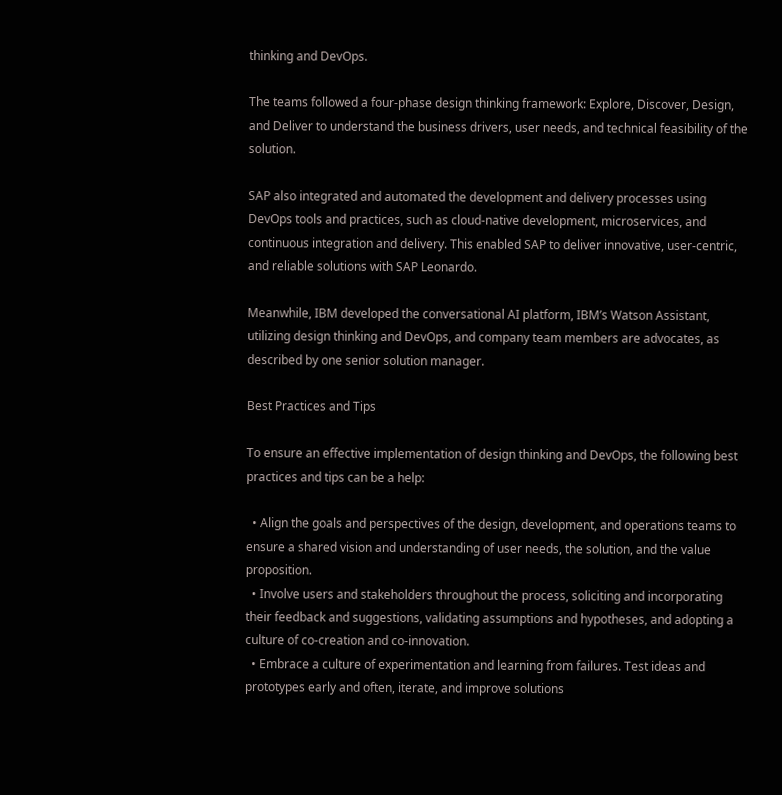thinking and DevOps.

The teams followed a four-phase design thinking framework: Explore, Discover, Design, and Deliver to understand the business drivers, user needs, and technical feasibility of the solution.

SAP also integrated and automated the development and delivery processes using DevOps tools and practices, such as cloud-native development, microservices, and continuous integration and delivery. This enabled SAP to deliver innovative, user-centric, and reliable solutions with SAP Leonardo.

Meanwhile, IBM developed the conversational AI platform, IBM’s Watson Assistant, utilizing design thinking and DevOps, and company team members are advocates, as described by one senior solution manager.

Best Practices and Tips

To ensure an effective implementation of design thinking and DevOps, the following best practices and tips can be a help:

  • Align the goals and perspectives of the design, development, and operations teams to ensure a shared vision and understanding of user needs, the solution, and the value proposition.
  • Involve users and stakeholders throughout the process, soliciting and incorporating their feedback and suggestions, validating assumptions and hypotheses, and adopting a culture of co-creation and co-innovation.
  • Embrace a culture of experimentation and learning from failures. Test ideas and prototypes early and often, iterate, and improve solutions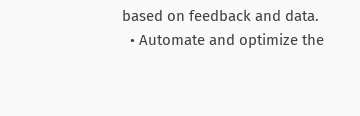based on feedback and data.
  • Automate and optimize the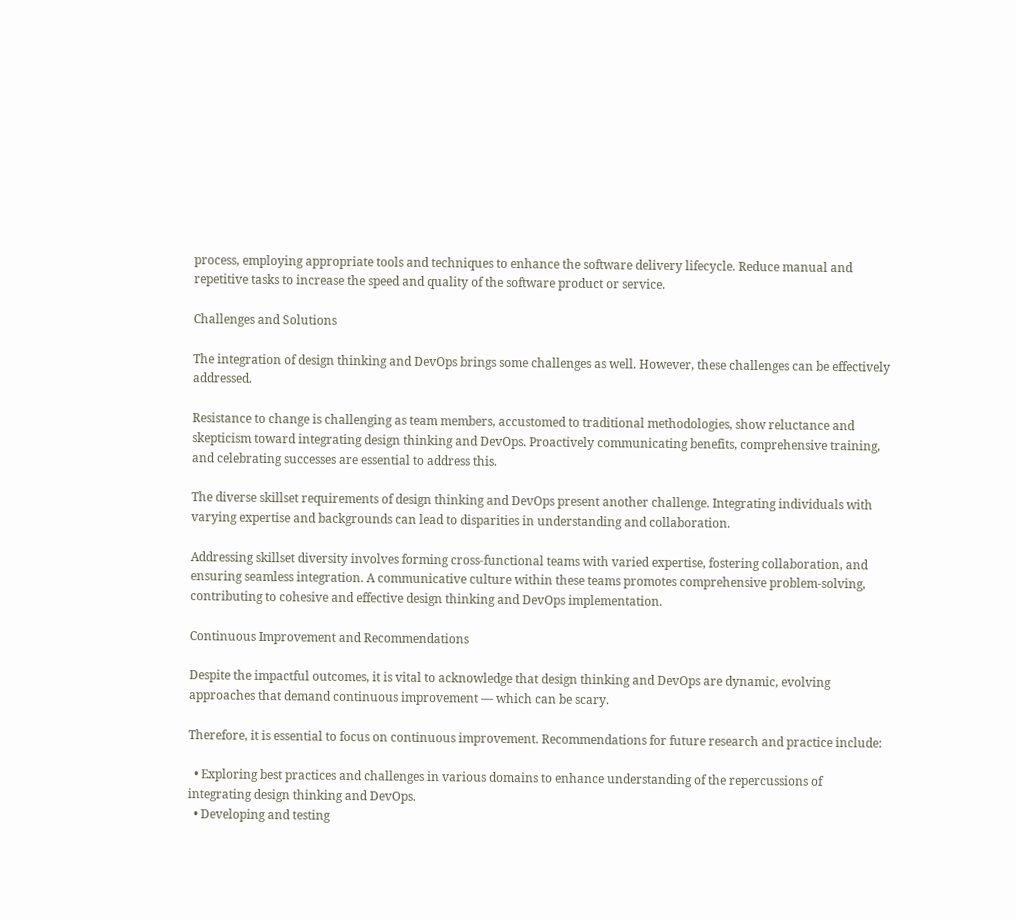process, employing appropriate tools and techniques to enhance the software delivery lifecycle. Reduce manual and repetitive tasks to increase the speed and quality of the software product or service.

Challenges and Solutions

The integration of design thinking and DevOps brings some challenges as well. However, these challenges can be effectively addressed.

Resistance to change is challenging as team members, accustomed to traditional methodologies, show reluctance and skepticism toward integrating design thinking and DevOps. Proactively communicating benefits, comprehensive training, and celebrating successes are essential to address this.

The diverse skillset requirements of design thinking and DevOps present another challenge. Integrating individuals with varying expertise and backgrounds can lead to disparities in understanding and collaboration.

Addressing skillset diversity involves forming cross-functional teams with varied expertise, fostering collaboration, and ensuring seamless integration. A communicative culture within these teams promotes comprehensive problem-solving, contributing to cohesive and effective design thinking and DevOps implementation.

Continuous Improvement and Recommendations

Despite the impactful outcomes, it is vital to acknowledge that design thinking and DevOps are dynamic, evolving approaches that demand continuous improvement — which can be scary.

Therefore, it is essential to focus on continuous improvement. Recommendations for future research and practice include:

  • Exploring best practices and challenges in various domains to enhance understanding of the repercussions of integrating design thinking and DevOps.
  • Developing and testing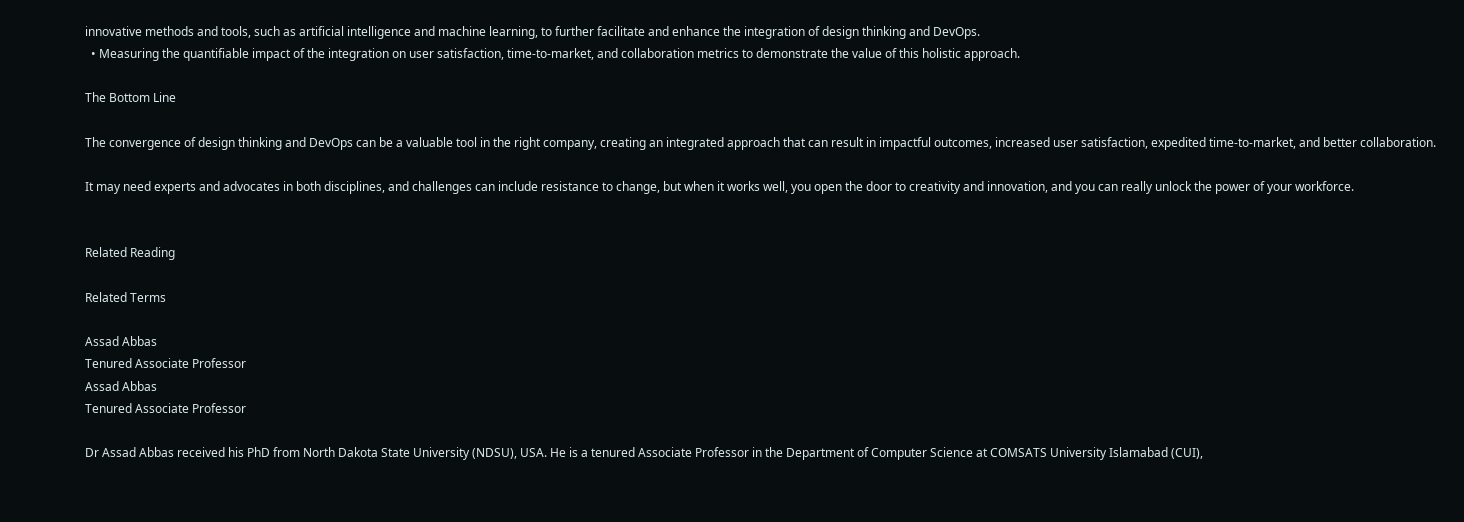innovative methods and tools, such as artificial intelligence and machine learning, to further facilitate and enhance the integration of design thinking and DevOps.
  • Measuring the quantifiable impact of the integration on user satisfaction, time-to-market, and collaboration metrics to demonstrate the value of this holistic approach.

The Bottom Line

The convergence of design thinking and DevOps can be a valuable tool in the right company, creating an integrated approach that can result in impactful outcomes, increased user satisfaction, expedited time-to-market, and better collaboration.

It may need experts and advocates in both disciplines, and challenges can include resistance to change, but when it works well, you open the door to creativity and innovation, and you can really unlock the power of your workforce.


Related Reading

Related Terms

Assad Abbas
Tenured Associate Professor
Assad Abbas
Tenured Associate Professor

Dr Assad Abbas received his PhD from North Dakota State University (NDSU), USA. He is a tenured Associate Professor in the Department of Computer Science at COMSATS University Islamabad (CUI),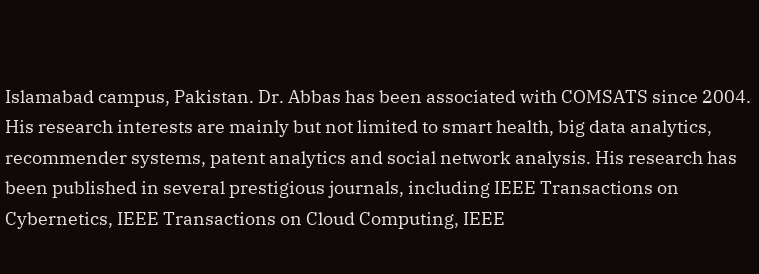Islamabad campus, Pakistan. Dr. Abbas has been associated with COMSATS since 2004. His research interests are mainly but not limited to smart health, big data analytics, recommender systems, patent analytics and social network analysis. His research has been published in several prestigious journals, including IEEE Transactions on Cybernetics, IEEE Transactions on Cloud Computing, IEEE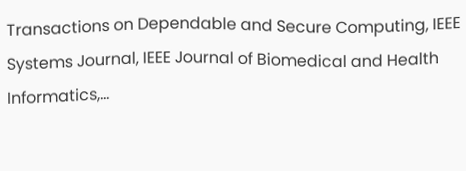Transactions on Dependable and Secure Computing, IEEE Systems Journal, IEEE Journal of Biomedical and Health Informatics,…